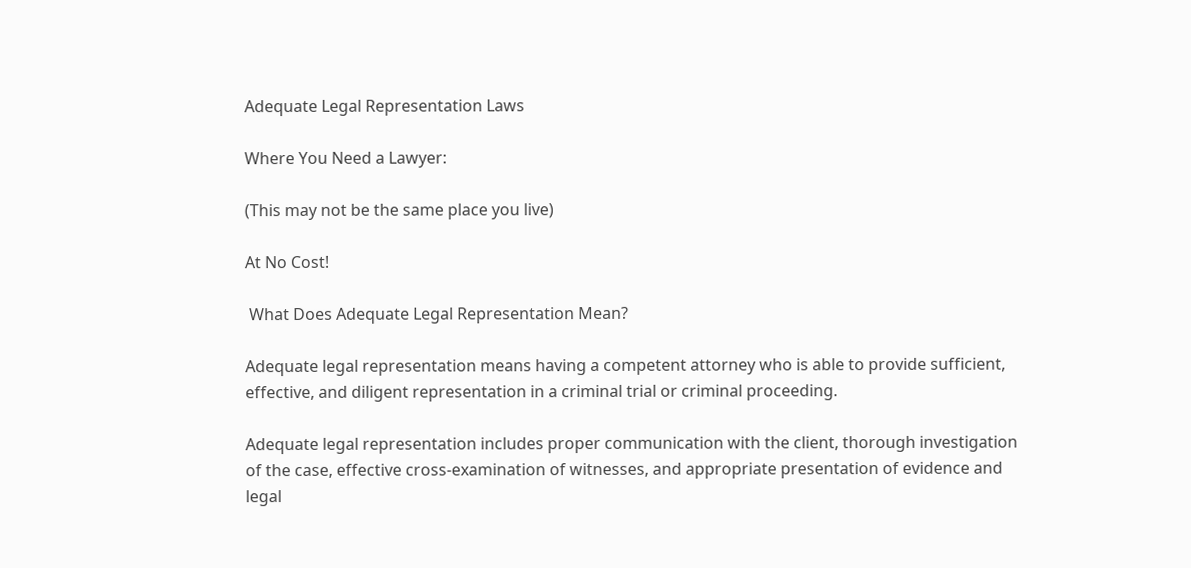Adequate Legal Representation Laws

Where You Need a Lawyer:

(This may not be the same place you live)

At No Cost!

 What Does Adequate Legal Representation Mean?

Adequate legal representation means having a competent attorney who is able to provide sufficient, effective, and diligent representation in a criminal trial or criminal proceeding.

Adequate legal representation includes proper communication with the client, thorough investigation of the case, effective cross-examination of witnesses, and appropriate presentation of evidence and legal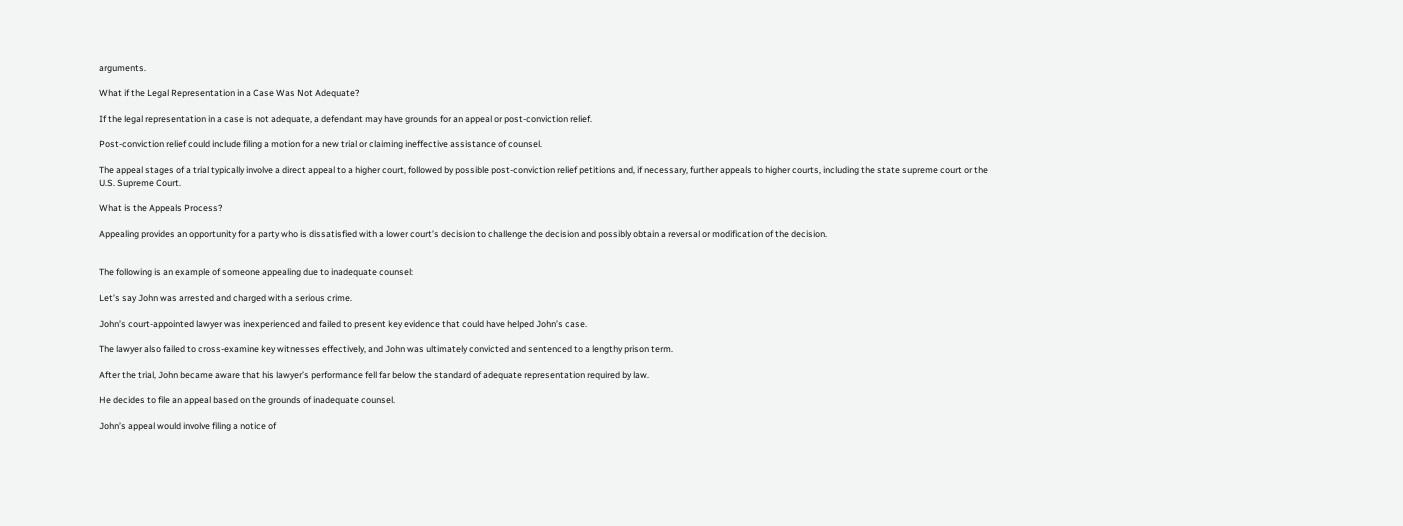arguments.

What if the Legal Representation in a Case Was Not Adequate?

If the legal representation in a case is not adequate, a defendant may have grounds for an appeal or post-conviction relief.

Post-conviction relief could include filing a motion for a new trial or claiming ineffective assistance of counsel.

The appeal stages of a trial typically involve a direct appeal to a higher court, followed by possible post-conviction relief petitions and, if necessary, further appeals to higher courts, including the state supreme court or the U.S. Supreme Court.

What is the Appeals Process?

Appealing provides an opportunity for a party who is dissatisfied with a lower court’s decision to challenge the decision and possibly obtain a reversal or modification of the decision.


The following is an example of someone appealing due to inadequate counsel:

Let’s say John was arrested and charged with a serious crime.

John’s court-appointed lawyer was inexperienced and failed to present key evidence that could have helped John’s case.

The lawyer also failed to cross-examine key witnesses effectively, and John was ultimately convicted and sentenced to a lengthy prison term.

After the trial, John became aware that his lawyer’s performance fell far below the standard of adequate representation required by law.

He decides to file an appeal based on the grounds of inadequate counsel.

John’s appeal would involve filing a notice of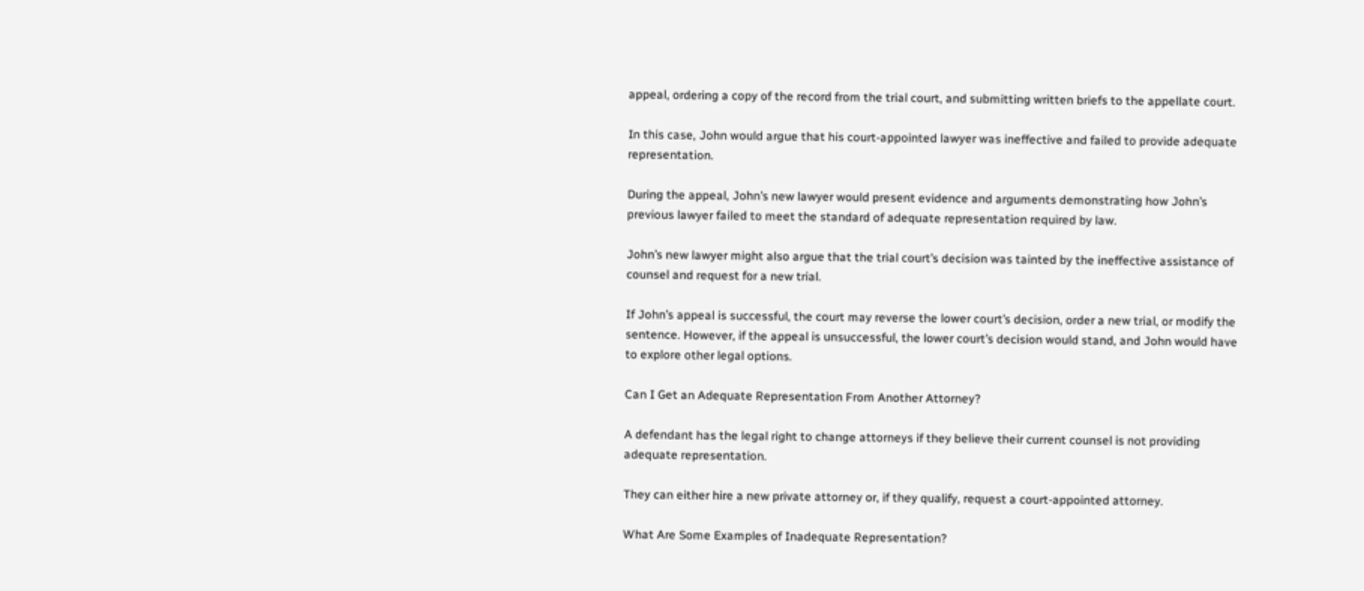appeal, ordering a copy of the record from the trial court, and submitting written briefs to the appellate court.

In this case, John would argue that his court-appointed lawyer was ineffective and failed to provide adequate representation.

During the appeal, John’s new lawyer would present evidence and arguments demonstrating how John’s previous lawyer failed to meet the standard of adequate representation required by law.

John’s new lawyer might also argue that the trial court’s decision was tainted by the ineffective assistance of counsel and request for a new trial.

If John’s appeal is successful, the court may reverse the lower court’s decision, order a new trial, or modify the sentence. However, if the appeal is unsuccessful, the lower court’s decision would stand, and John would have to explore other legal options.

Can I Get an Adequate Representation From Another Attorney?

A defendant has the legal right to change attorneys if they believe their current counsel is not providing adequate representation.

They can either hire a new private attorney or, if they qualify, request a court-appointed attorney.

What Are Some Examples of Inadequate Representation?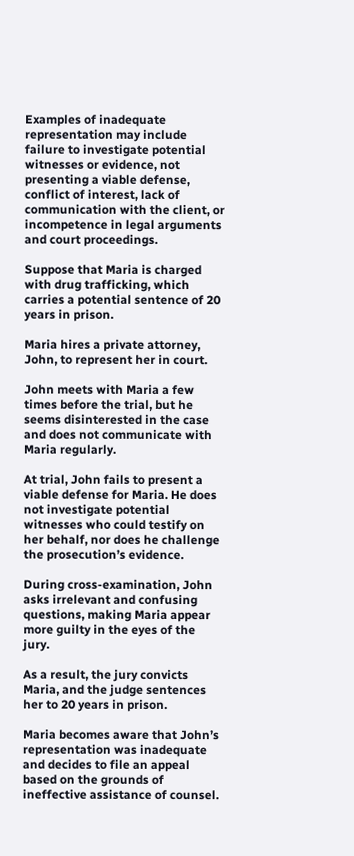Examples of inadequate representation may include failure to investigate potential witnesses or evidence, not presenting a viable defense, conflict of interest, lack of communication with the client, or incompetence in legal arguments and court proceedings.

Suppose that Maria is charged with drug trafficking, which carries a potential sentence of 20 years in prison.

Maria hires a private attorney, John, to represent her in court.

John meets with Maria a few times before the trial, but he seems disinterested in the case and does not communicate with Maria regularly.

At trial, John fails to present a viable defense for Maria. He does not investigate potential witnesses who could testify on her behalf, nor does he challenge the prosecution’s evidence.

During cross-examination, John asks irrelevant and confusing questions, making Maria appear more guilty in the eyes of the jury.

As a result, the jury convicts Maria, and the judge sentences her to 20 years in prison.

Maria becomes aware that John’s representation was inadequate and decides to file an appeal based on the grounds of ineffective assistance of counsel.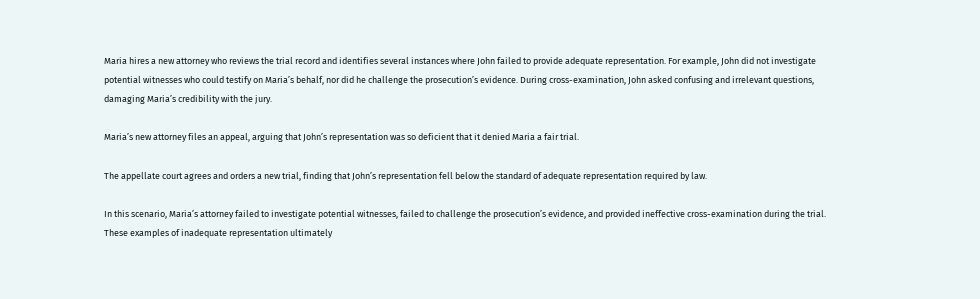Maria hires a new attorney who reviews the trial record and identifies several instances where John failed to provide adequate representation. For example, John did not investigate potential witnesses who could testify on Maria’s behalf, nor did he challenge the prosecution’s evidence. During cross-examination, John asked confusing and irrelevant questions, damaging Maria’s credibility with the jury.

Maria’s new attorney files an appeal, arguing that John’s representation was so deficient that it denied Maria a fair trial.

The appellate court agrees and orders a new trial, finding that John’s representation fell below the standard of adequate representation required by law.

In this scenario, Maria’s attorney failed to investigate potential witnesses, failed to challenge the prosecution’s evidence, and provided ineffective cross-examination during the trial. These examples of inadequate representation ultimately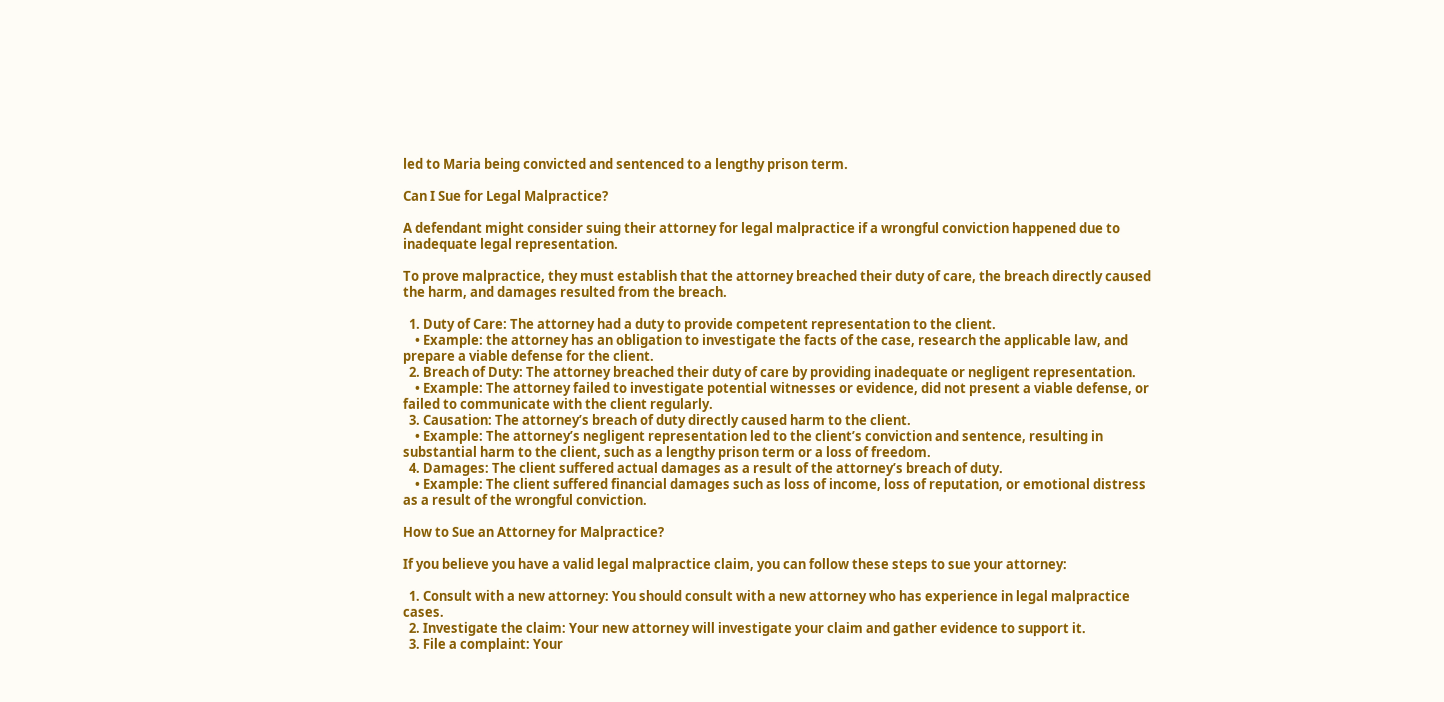led to Maria being convicted and sentenced to a lengthy prison term.

Can I Sue for Legal Malpractice?

A defendant might consider suing their attorney for legal malpractice if a wrongful conviction happened due to inadequate legal representation.

To prove malpractice, they must establish that the attorney breached their duty of care, the breach directly caused the harm, and damages resulted from the breach.

  1. Duty of Care: The attorney had a duty to provide competent representation to the client.
    • Example: the attorney has an obligation to investigate the facts of the case, research the applicable law, and prepare a viable defense for the client.
  2. Breach of Duty: The attorney breached their duty of care by providing inadequate or negligent representation.
    • Example: The attorney failed to investigate potential witnesses or evidence, did not present a viable defense, or failed to communicate with the client regularly.
  3. Causation: The attorney’s breach of duty directly caused harm to the client.
    • Example: The attorney’s negligent representation led to the client’s conviction and sentence, resulting in substantial harm to the client, such as a lengthy prison term or a loss of freedom.
  4. Damages: The client suffered actual damages as a result of the attorney’s breach of duty.
    • Example: The client suffered financial damages such as loss of income, loss of reputation, or emotional distress as a result of the wrongful conviction.

How to Sue an Attorney for Malpractice?

If you believe you have a valid legal malpractice claim, you can follow these steps to sue your attorney:

  1. Consult with a new attorney: You should consult with a new attorney who has experience in legal malpractice cases.
  2. Investigate the claim: Your new attorney will investigate your claim and gather evidence to support it.
  3. File a complaint: Your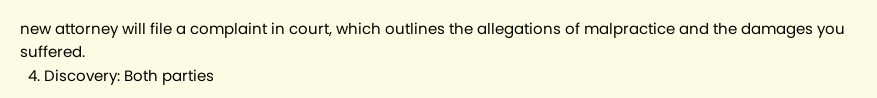new attorney will file a complaint in court, which outlines the allegations of malpractice and the damages you suffered.
  4. Discovery: Both parties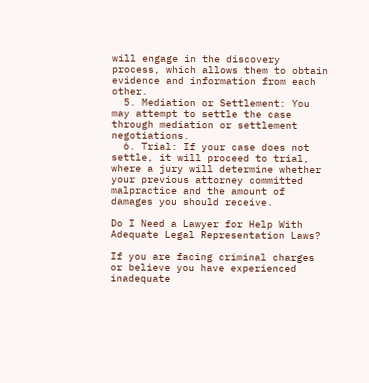will engage in the discovery process, which allows them to obtain evidence and information from each other.
  5. Mediation or Settlement: You may attempt to settle the case through mediation or settlement negotiations.
  6. Trial: If your case does not settle, it will proceed to trial, where a jury will determine whether your previous attorney committed malpractice and the amount of damages you should receive.

Do I Need a Lawyer for Help With Adequate Legal Representation Laws?

If you are facing criminal charges or believe you have experienced inadequate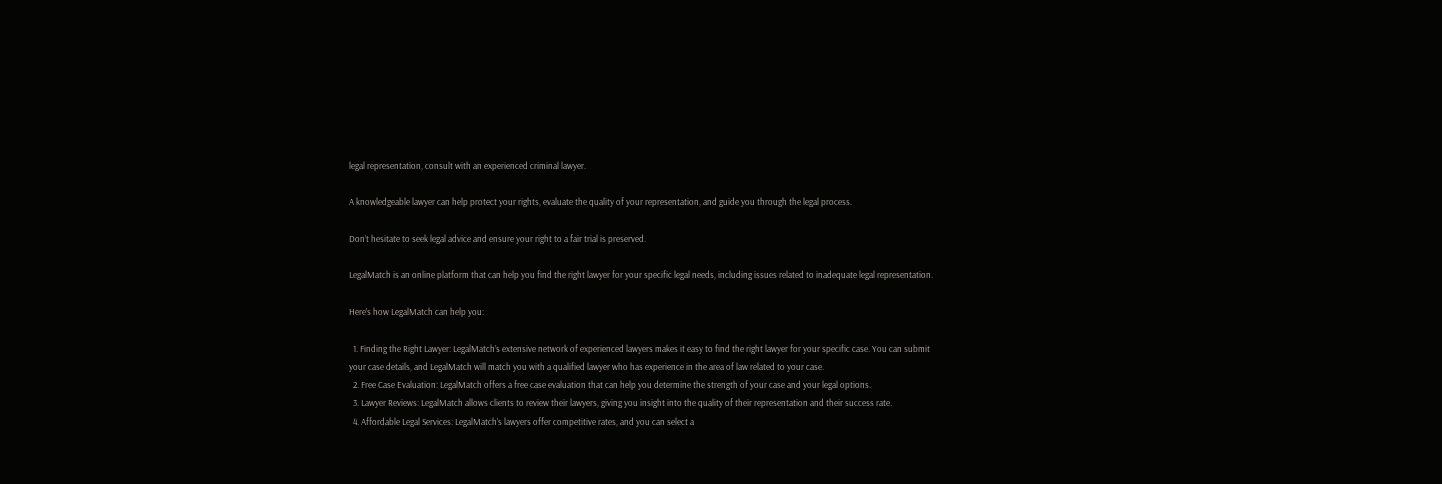legal representation, consult with an experienced criminal lawyer.

A knowledgeable lawyer can help protect your rights, evaluate the quality of your representation, and guide you through the legal process.

Don’t hesitate to seek legal advice and ensure your right to a fair trial is preserved.

LegalMatch is an online platform that can help you find the right lawyer for your specific legal needs, including issues related to inadequate legal representation.

Here’s how LegalMatch can help you:

  1. Finding the Right Lawyer: LegalMatch’s extensive network of experienced lawyers makes it easy to find the right lawyer for your specific case. You can submit your case details, and LegalMatch will match you with a qualified lawyer who has experience in the area of law related to your case.
  2. Free Case Evaluation: LegalMatch offers a free case evaluation that can help you determine the strength of your case and your legal options.
  3. Lawyer Reviews: LegalMatch allows clients to review their lawyers, giving you insight into the quality of their representation and their success rate.
  4. Affordable Legal Services: LegalMatch’s lawyers offer competitive rates, and you can select a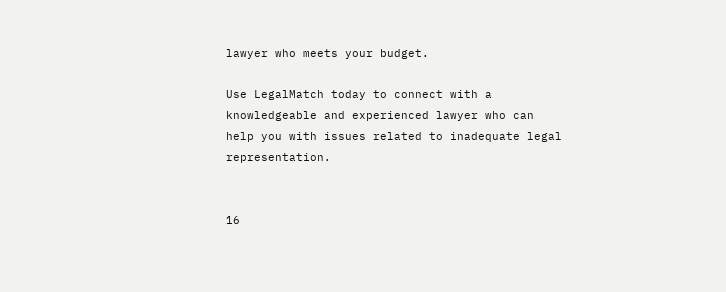lawyer who meets your budget.

Use LegalMatch today to connect with a knowledgeable and experienced lawyer who can help you with issues related to inadequate legal representation.


16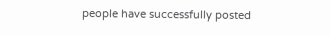people have successfully posted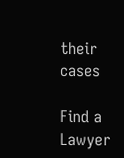their cases

Find a Lawyer